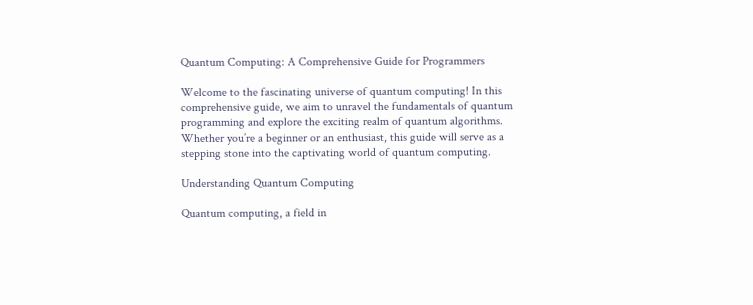Quantum Computing: A Comprehensive Guide for Programmers

Welcome to the fascinating universe of quantum computing! In this comprehensive guide, we aim to unravel the fundamentals of quantum programming and explore the exciting realm of quantum algorithms. Whether you’re a beginner or an enthusiast, this guide will serve as a stepping stone into the captivating world of quantum computing.

Understanding Quantum Computing

Quantum computing, a field in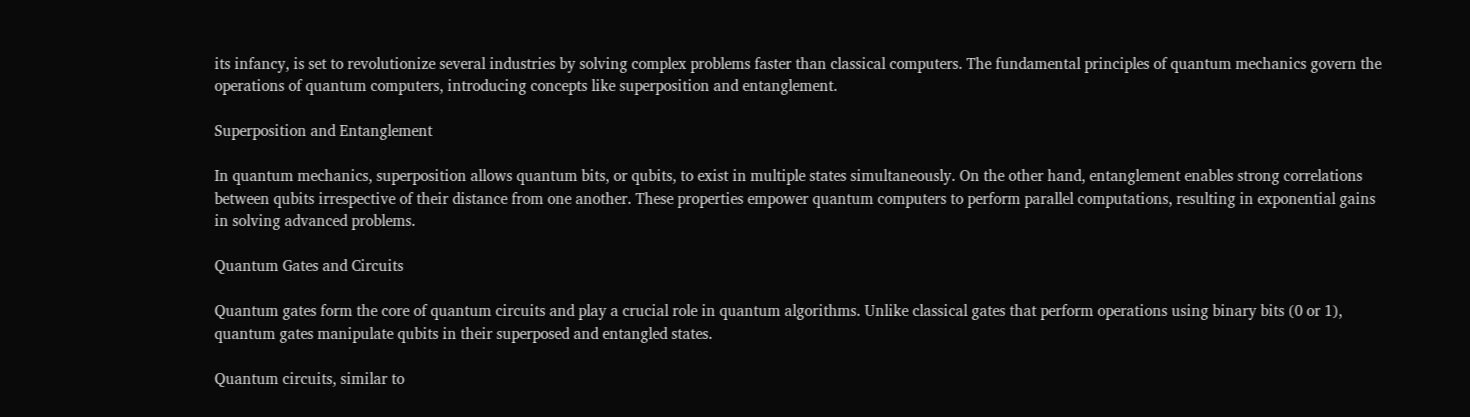its infancy, is set to revolutionize several industries by solving complex problems faster than classical computers. The fundamental principles of quantum mechanics govern the operations of quantum computers, introducing concepts like superposition and entanglement.

Superposition and Entanglement

In quantum mechanics, superposition allows quantum bits, or qubits, to exist in multiple states simultaneously. On the other hand, entanglement enables strong correlations between qubits irrespective of their distance from one another. These properties empower quantum computers to perform parallel computations, resulting in exponential gains in solving advanced problems.

Quantum Gates and Circuits

Quantum gates form the core of quantum circuits and play a crucial role in quantum algorithms. Unlike classical gates that perform operations using binary bits (0 or 1), quantum gates manipulate qubits in their superposed and entangled states.

Quantum circuits, similar to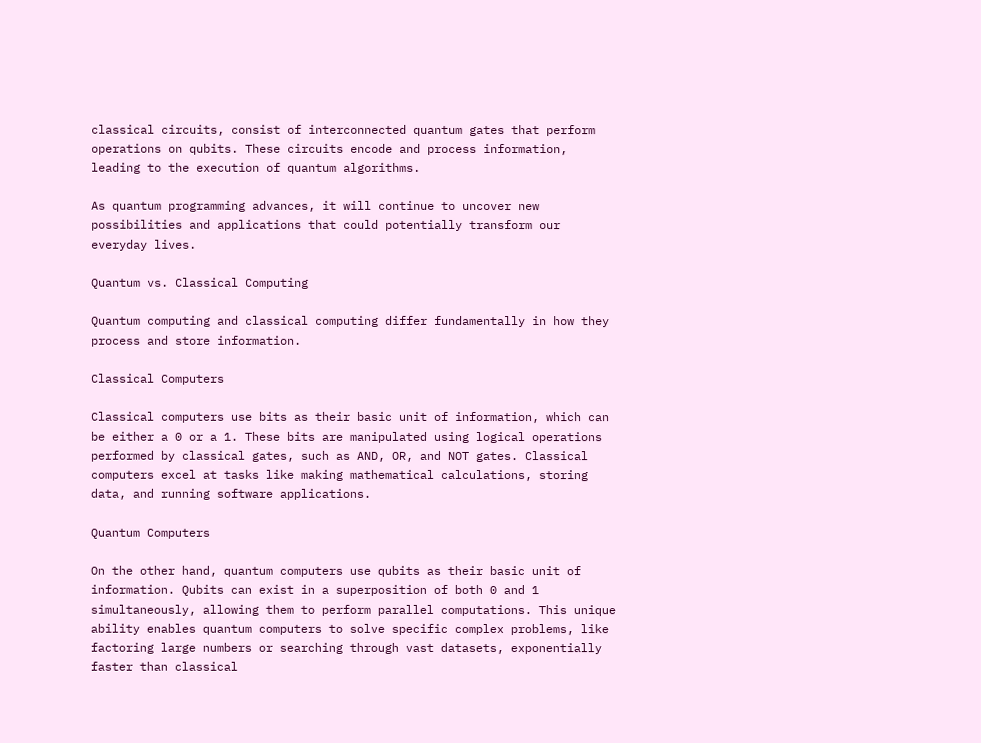classical circuits, consist of interconnected quantum gates that perform operations on qubits. These circuits encode and process information, leading to the execution of quantum algorithms.

As quantum programming advances, it will continue to uncover new possibilities and applications that could potentially transform our everyday lives.

Quantum vs. Classical Computing

Quantum computing and classical computing differ fundamentally in how they process and store information.

Classical Computers

Classical computers use bits as their basic unit of information, which can be either a 0 or a 1. These bits are manipulated using logical operations performed by classical gates, such as AND, OR, and NOT gates. Classical computers excel at tasks like making mathematical calculations, storing data, and running software applications.

Quantum Computers

On the other hand, quantum computers use qubits as their basic unit of information. Qubits can exist in a superposition of both 0 and 1 simultaneously, allowing them to perform parallel computations. This unique ability enables quantum computers to solve specific complex problems, like factoring large numbers or searching through vast datasets, exponentially faster than classical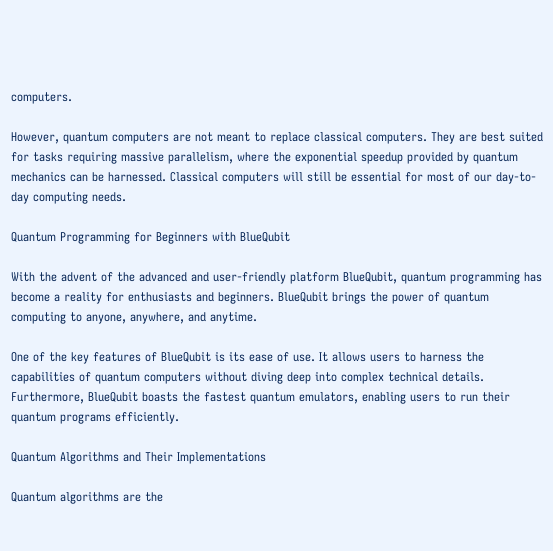computers.

However, quantum computers are not meant to replace classical computers. They are best suited for tasks requiring massive parallelism, where the exponential speedup provided by quantum mechanics can be harnessed. Classical computers will still be essential for most of our day-to-day computing needs.

Quantum Programming for Beginners with BlueQubit

With the advent of the advanced and user-friendly platform BlueQubit, quantum programming has become a reality for enthusiasts and beginners. BlueQubit brings the power of quantum computing to anyone, anywhere, and anytime.

One of the key features of BlueQubit is its ease of use. It allows users to harness the capabilities of quantum computers without diving deep into complex technical details. Furthermore, BlueQubit boasts the fastest quantum emulators, enabling users to run their quantum programs efficiently.

Quantum Algorithms and Their Implementations

Quantum algorithms are the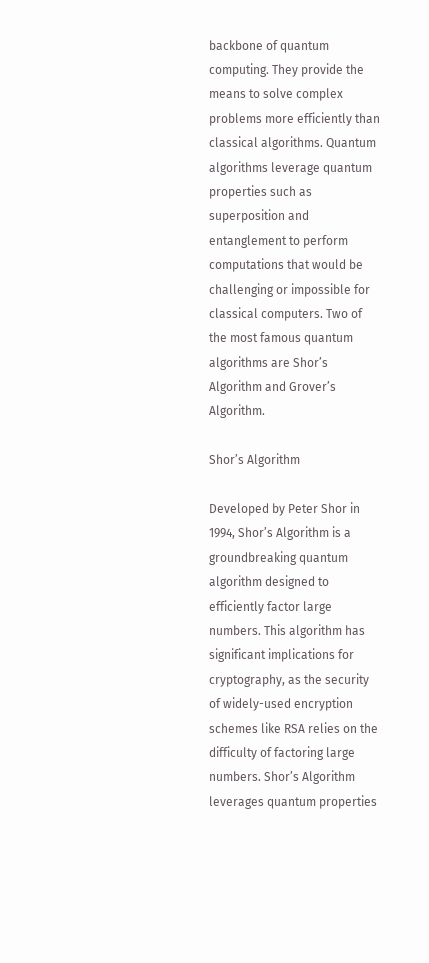backbone of quantum computing. They provide the means to solve complex problems more efficiently than classical algorithms. Quantum algorithms leverage quantum properties such as superposition and entanglement to perform computations that would be challenging or impossible for classical computers. Two of the most famous quantum algorithms are Shor’s Algorithm and Grover’s Algorithm.

Shor’s Algorithm

Developed by Peter Shor in 1994, Shor’s Algorithm is a groundbreaking quantum algorithm designed to efficiently factor large numbers. This algorithm has significant implications for cryptography, as the security of widely-used encryption schemes like RSA relies on the difficulty of factoring large numbers. Shor’s Algorithm leverages quantum properties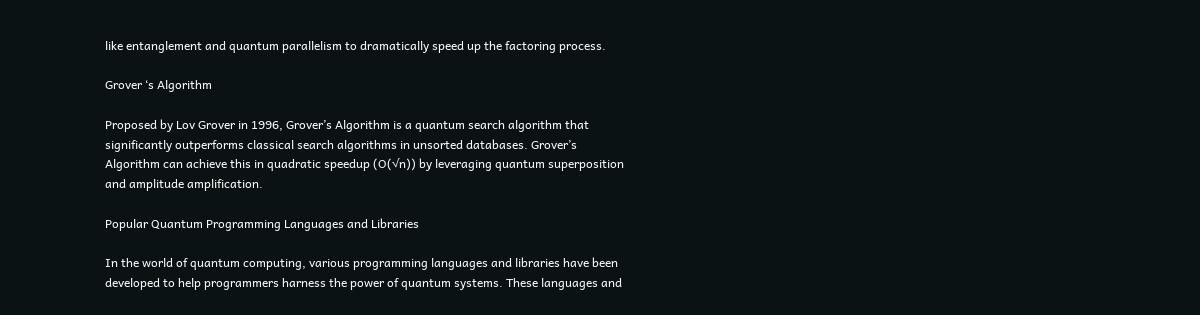like entanglement and quantum parallelism to dramatically speed up the factoring process.

Grover ‘s Algorithm

Proposed by Lov Grover in 1996, Grover’s Algorithm is a quantum search algorithm that significantly outperforms classical search algorithms in unsorted databases. Grover’s Algorithm can achieve this in quadratic speedup (O(√n)) by leveraging quantum superposition and amplitude amplification.

Popular Quantum Programming Languages and Libraries

In the world of quantum computing, various programming languages and libraries have been developed to help programmers harness the power of quantum systems. These languages and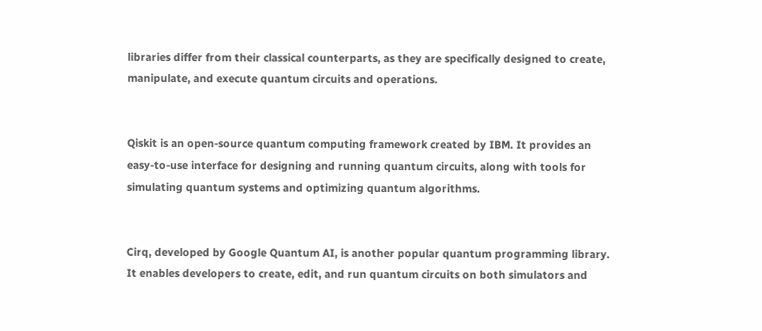libraries differ from their classical counterparts, as they are specifically designed to create, manipulate, and execute quantum circuits and operations.


Qiskit is an open-source quantum computing framework created by IBM. It provides an easy-to-use interface for designing and running quantum circuits, along with tools for simulating quantum systems and optimizing quantum algorithms.


Cirq, developed by Google Quantum AI, is another popular quantum programming library. It enables developers to create, edit, and run quantum circuits on both simulators and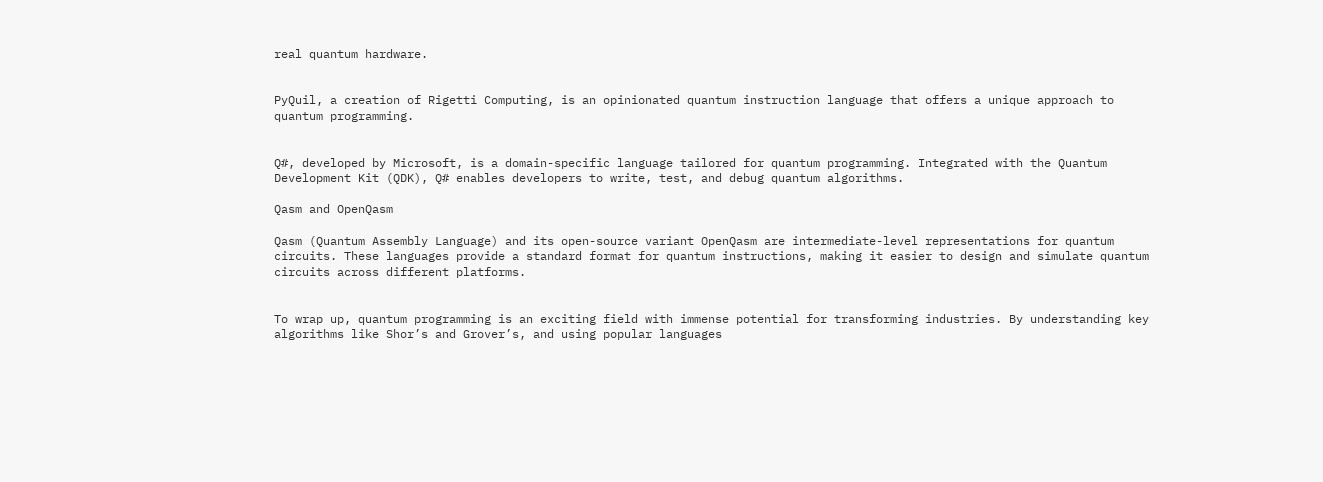real quantum hardware.


PyQuil, a creation of Rigetti Computing, is an opinionated quantum instruction language that offers a unique approach to quantum programming.


Q#, developed by Microsoft, is a domain-specific language tailored for quantum programming. Integrated with the Quantum Development Kit (QDK), Q# enables developers to write, test, and debug quantum algorithms.

Qasm and OpenQasm

Qasm (Quantum Assembly Language) and its open-source variant OpenQasm are intermediate-level representations for quantum circuits. These languages provide a standard format for quantum instructions, making it easier to design and simulate quantum circuits across different platforms.


To wrap up, quantum programming is an exciting field with immense potential for transforming industries. By understanding key algorithms like Shor’s and Grover’s, and using popular languages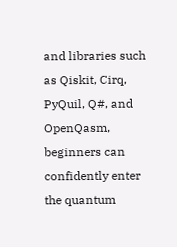and libraries such as Qiskit, Cirq, PyQuil, Q#, and OpenQasm, beginners can confidently enter the quantum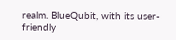realm. BlueQubit, with its user-friendly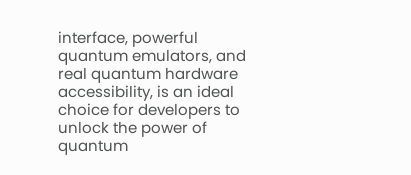interface, powerful quantum emulators, and real quantum hardware accessibility, is an ideal choice for developers to unlock the power of quantum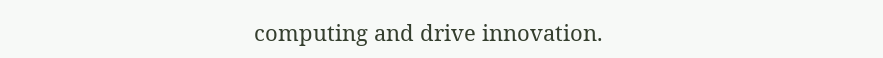computing and drive innovation.